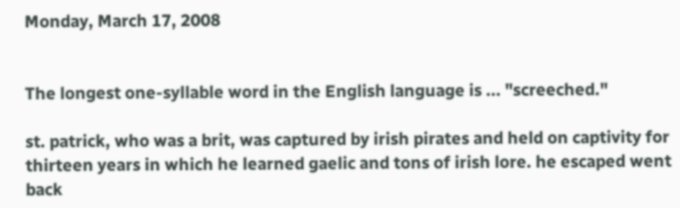Monday, March 17, 2008


The longest one-syllable word in the English language is ... "screeched."

st. patrick, who was a brit, was captured by irish pirates and held on captivity for thirteen years in which he learned gaelic and tons of irish lore. he escaped went back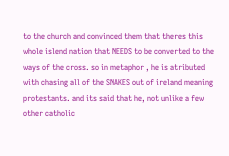to the church and convinced them that theres this whole islend nation that NEEDS to be converted to the ways of the cross. so in metaphor , he is atributed with chasing all of the SNAKES out of ireland meaning protestants. and its said that he, not unlike a few other catholic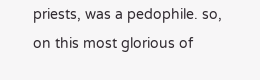priests, was a pedophile. so, on this most glorious of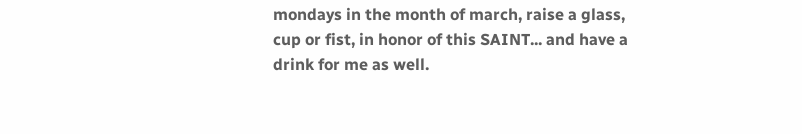mondays in the month of march, raise a glass, cup or fist, in honor of this SAINT... and have a drink for me as well.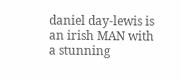daniel day-lewis is an irish MAN with a stunning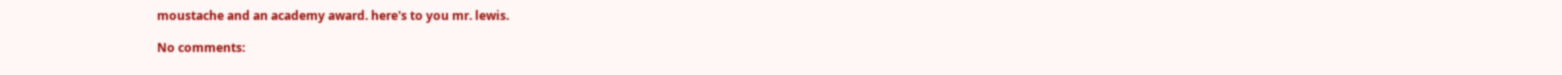moustache and an academy award. here's to you mr. lewis.

No comments: